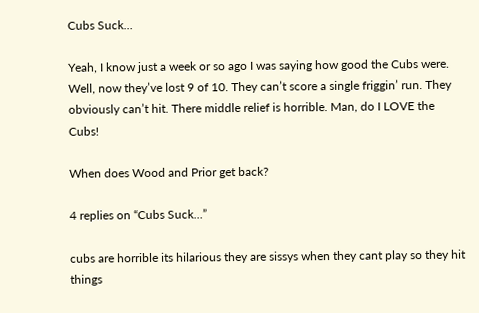Cubs Suck…

Yeah, I know just a week or so ago I was saying how good the Cubs were. Well, now they’ve lost 9 of 10. They can’t score a single friggin’ run. They obviously can’t hit. There middle relief is horrible. Man, do I LOVE the Cubs!

When does Wood and Prior get back?

4 replies on “Cubs Suck…”

cubs are horrible its hilarious they are sissys when they cant play so they hit things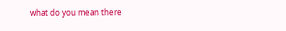what do you mean there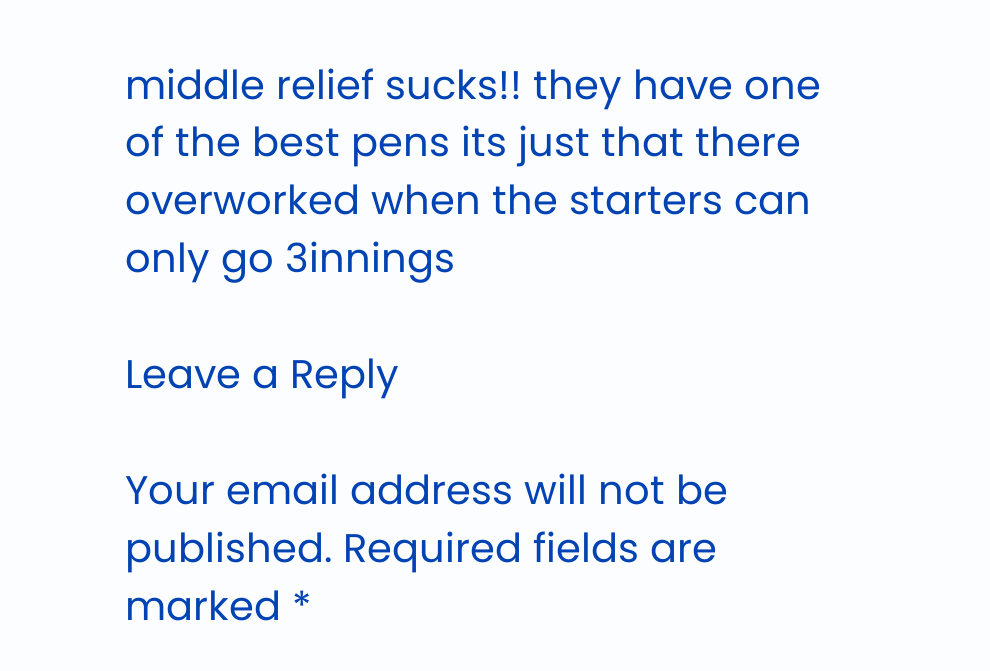middle relief sucks!! they have one of the best pens its just that there overworked when the starters can only go 3innings

Leave a Reply

Your email address will not be published. Required fields are marked *